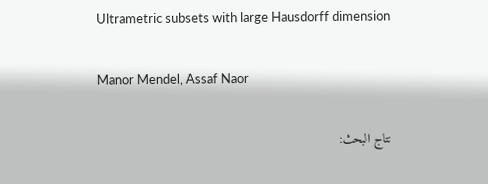Ultrametric subsets with large Hausdorff dimension

Manor Mendel, Assaf Naor

نتاج البحث: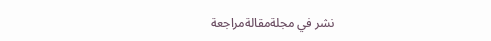نشر في مجلةمقالةمراجعة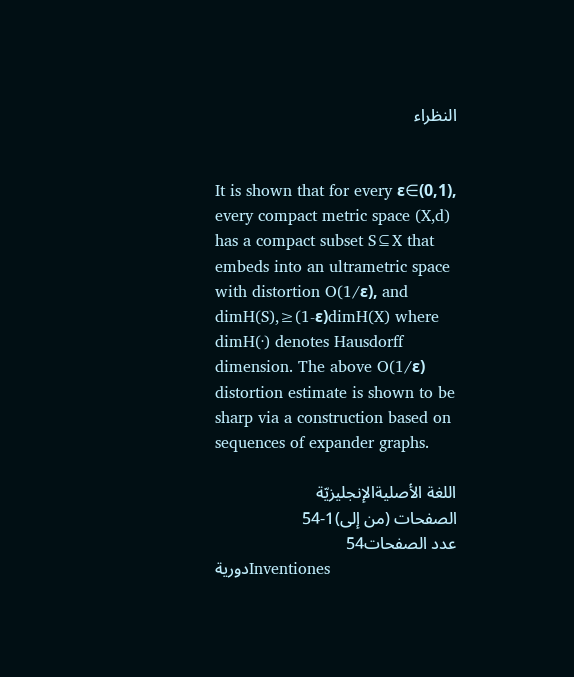النظراء


It is shown that for every ε∈(0,1), every compact metric space (X,d) has a compact subset S⊆X that embeds into an ultrametric space with distortion O(1/ε), and dimH(S),≥(1-ε)dimH(X) where dimH(·) denotes Hausdorff dimension. The above O(1/ε) distortion estimate is shown to be sharp via a construction based on sequences of expander graphs.

اللغة الأصليةالإنجليزيّة
الصفحات (من إلى)1-54
عدد الصفحات54
دوريةInventiones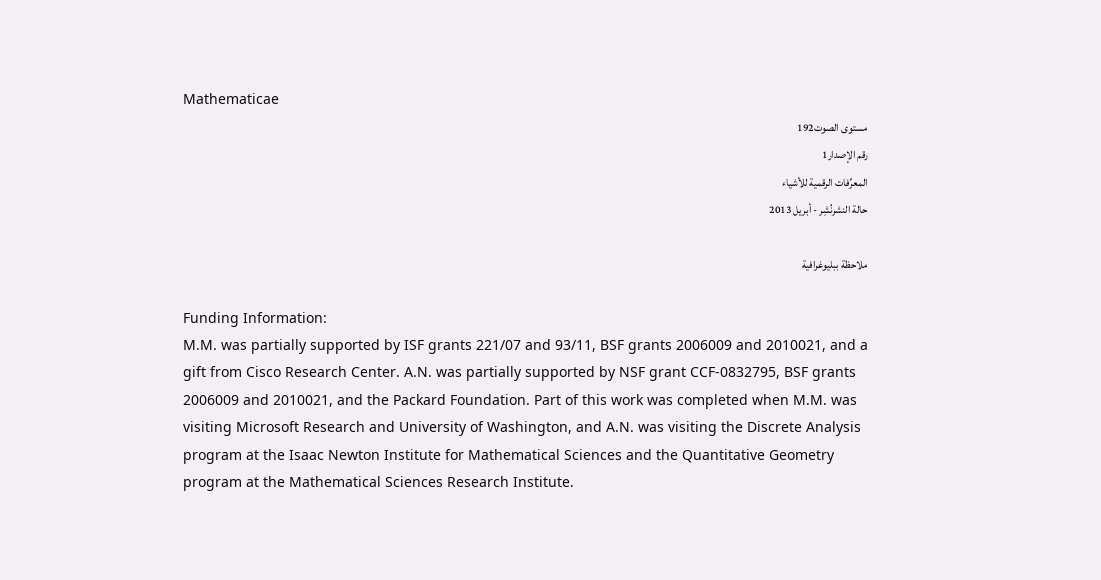Mathematicae
مستوى الصوت192
رقم الإصدار1
المعرِّفات الرقمية للأشياء
حالة النشرنُشِر - أبريل 2013

ملاحظة ببليوغرافية

Funding Information:
M.M. was partially supported by ISF grants 221/07 and 93/11, BSF grants 2006009 and 2010021, and a gift from Cisco Research Center. A.N. was partially supported by NSF grant CCF-0832795, BSF grants 2006009 and 2010021, and the Packard Foundation. Part of this work was completed when M.M. was visiting Microsoft Research and University of Washington, and A.N. was visiting the Discrete Analysis program at the Isaac Newton Institute for Mathematical Sciences and the Quantitative Geometry program at the Mathematical Sciences Research Institute.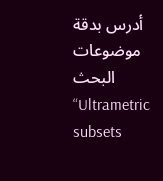أدرس بدقة موضوعات البحث “Ultrametric subsets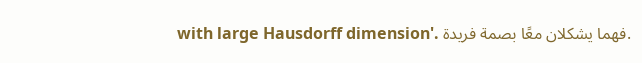with large Hausdorff dimension'. فهما يشكلان معًا بصمة فريدة.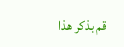قم بذكر هذا